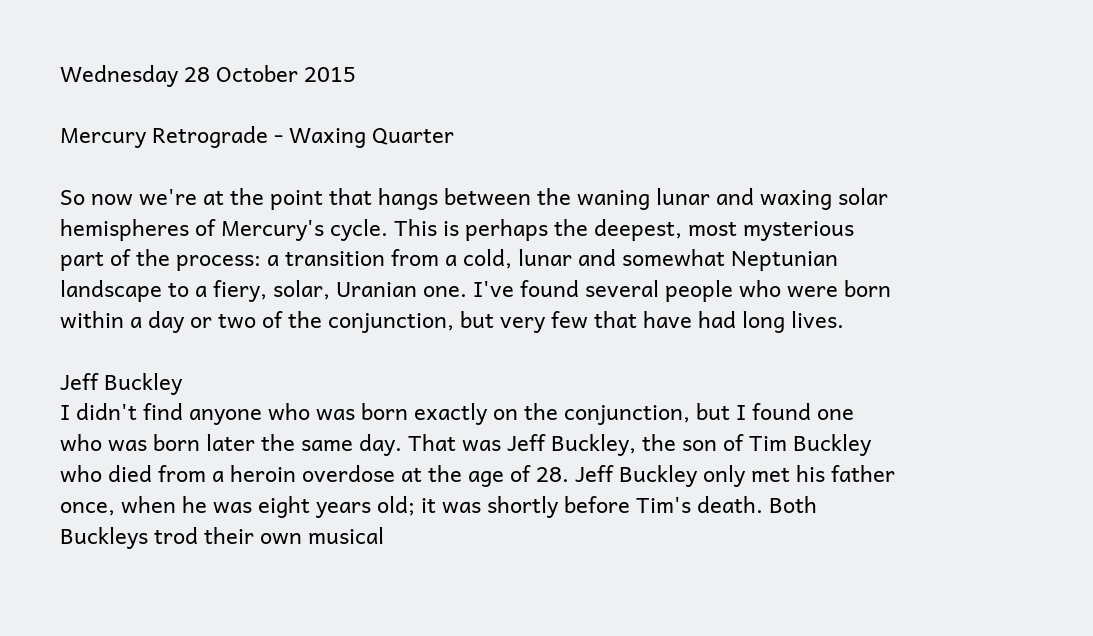Wednesday 28 October 2015

Mercury Retrograde - Waxing Quarter

So now we're at the point that hangs between the waning lunar and waxing solar hemispheres of Mercury's cycle. This is perhaps the deepest, most mysterious part of the process: a transition from a cold, lunar and somewhat Neptunian landscape to a fiery, solar, Uranian one. I've found several people who were born within a day or two of the conjunction, but very few that have had long lives.

Jeff Buckley
I didn't find anyone who was born exactly on the conjunction, but I found one who was born later the same day. That was Jeff Buckley, the son of Tim Buckley who died from a heroin overdose at the age of 28. Jeff Buckley only met his father once, when he was eight years old; it was shortly before Tim's death. Both Buckleys trod their own musical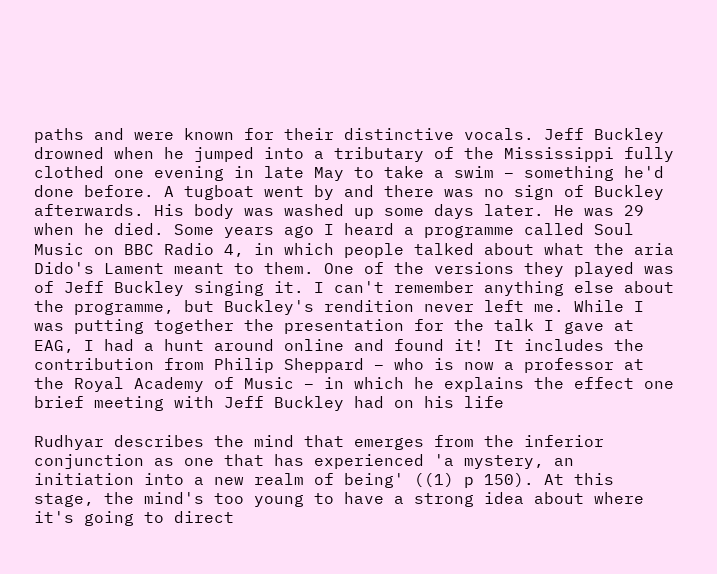paths and were known for their distinctive vocals. Jeff Buckley drowned when he jumped into a tributary of the Mississippi fully clothed one evening in late May to take a swim – something he'd done before. A tugboat went by and there was no sign of Buckley afterwards. His body was washed up some days later. He was 29 when he died. Some years ago I heard a programme called Soul Music on BBC Radio 4, in which people talked about what the aria Dido's Lament meant to them. One of the versions they played was of Jeff Buckley singing it. I can't remember anything else about the programme, but Buckley's rendition never left me. While I was putting together the presentation for the talk I gave at EAG, I had a hunt around online and found it! It includes the contribution from Philip Sheppard – who is now a professor at the Royal Academy of Music – in which he explains the effect one brief meeting with Jeff Buckley had on his life

Rudhyar describes the mind that emerges from the inferior conjunction as one that has experienced 'a mystery, an initiation into a new realm of being' ((1) p 150). At this stage, the mind's too young to have a strong idea about where it's going to direct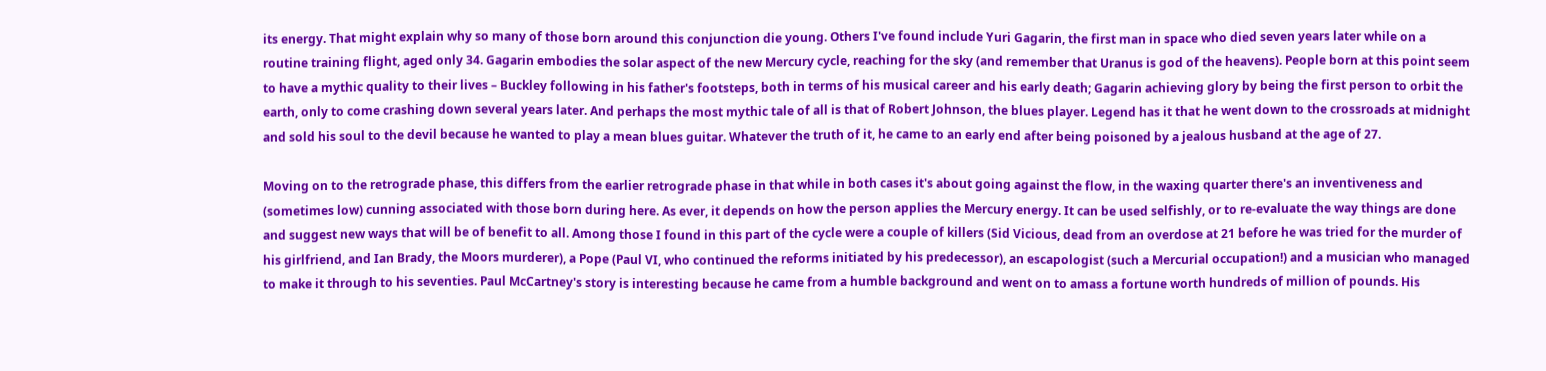its energy. That might explain why so many of those born around this conjunction die young. Others I've found include Yuri Gagarin, the first man in space who died seven years later while on a routine training flight, aged only 34. Gagarin embodies the solar aspect of the new Mercury cycle, reaching for the sky (and remember that Uranus is god of the heavens). People born at this point seem to have a mythic quality to their lives – Buckley following in his father's footsteps, both in terms of his musical career and his early death; Gagarin achieving glory by being the first person to orbit the earth, only to come crashing down several years later. And perhaps the most mythic tale of all is that of Robert Johnson, the blues player. Legend has it that he went down to the crossroads at midnight and sold his soul to the devil because he wanted to play a mean blues guitar. Whatever the truth of it, he came to an early end after being poisoned by a jealous husband at the age of 27.

Moving on to the retrograde phase, this differs from the earlier retrograde phase in that while in both cases it's about going against the flow, in the waxing quarter there's an inventiveness and (sometimes low) cunning associated with those born during here. As ever, it depends on how the person applies the Mercury energy. It can be used selfishly, or to re-evaluate the way things are done and suggest new ways that will be of benefit to all. Among those I found in this part of the cycle were a couple of killers (Sid Vicious, dead from an overdose at 21 before he was tried for the murder of his girlfriend, and Ian Brady, the Moors murderer), a Pope (Paul VI, who continued the reforms initiated by his predecessor), an escapologist (such a Mercurial occupation!) and a musician who managed to make it through to his seventies. Paul McCartney's story is interesting because he came from a humble background and went on to amass a fortune worth hundreds of million of pounds. His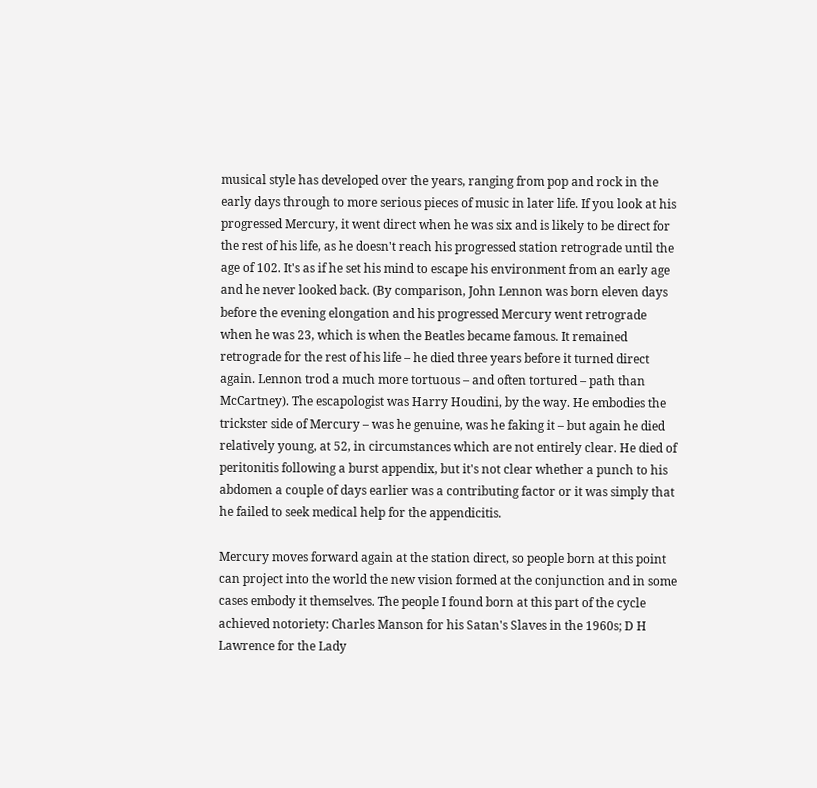musical style has developed over the years, ranging from pop and rock in the early days through to more serious pieces of music in later life. If you look at his progressed Mercury, it went direct when he was six and is likely to be direct for the rest of his life, as he doesn't reach his progressed station retrograde until the age of 102. It's as if he set his mind to escape his environment from an early age and he never looked back. (By comparison, John Lennon was born eleven days before the evening elongation and his progressed Mercury went retrograde when he was 23, which is when the Beatles became famous. It remained retrograde for the rest of his life – he died three years before it turned direct again. Lennon trod a much more tortuous – and often tortured – path than McCartney). The escapologist was Harry Houdini, by the way. He embodies the trickster side of Mercury – was he genuine, was he faking it – but again he died relatively young, at 52, in circumstances which are not entirely clear. He died of peritonitis following a burst appendix, but it's not clear whether a punch to his abdomen a couple of days earlier was a contributing factor or it was simply that he failed to seek medical help for the appendicitis.

Mercury moves forward again at the station direct, so people born at this point can project into the world the new vision formed at the conjunction and in some cases embody it themselves. The people I found born at this part of the cycle achieved notoriety: Charles Manson for his Satan's Slaves in the 1960s; D H Lawrence for the Lady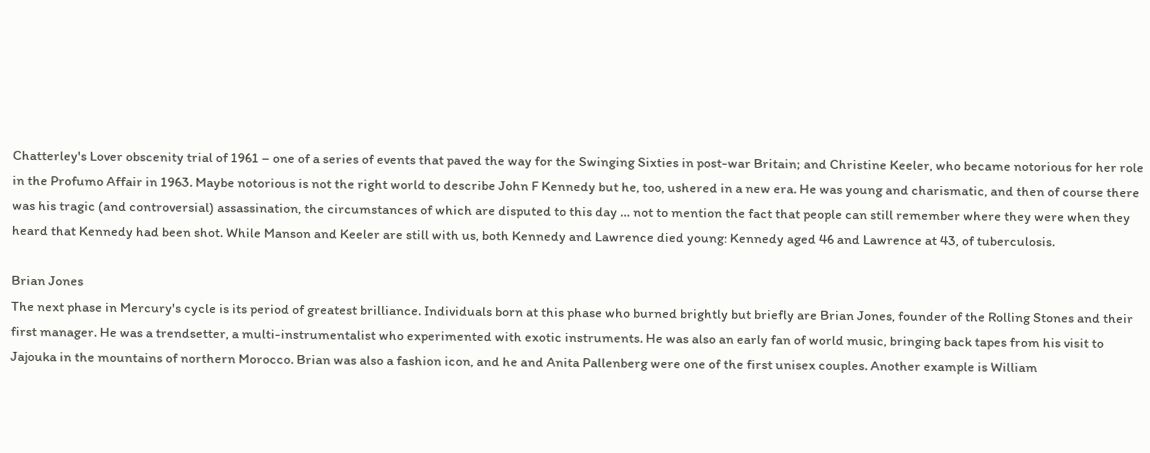Chatterley's Lover obscenity trial of 1961 – one of a series of events that paved the way for the Swinging Sixties in post-war Britain; and Christine Keeler, who became notorious for her role in the Profumo Affair in 1963. Maybe notorious is not the right world to describe John F Kennedy but he, too, ushered in a new era. He was young and charismatic, and then of course there was his tragic (and controversial) assassination, the circumstances of which are disputed to this day … not to mention the fact that people can still remember where they were when they heard that Kennedy had been shot. While Manson and Keeler are still with us, both Kennedy and Lawrence died young: Kennedy aged 46 and Lawrence at 43, of tuberculosis.

Brian Jones
The next phase in Mercury's cycle is its period of greatest brilliance. Individuals born at this phase who burned brightly but briefly are Brian Jones, founder of the Rolling Stones and their first manager. He was a trendsetter, a multi-instrumentalist who experimented with exotic instruments. He was also an early fan of world music, bringing back tapes from his visit to Jajouka in the mountains of northern Morocco. Brian was also a fashion icon, and he and Anita Pallenberg were one of the first unisex couples. Another example is William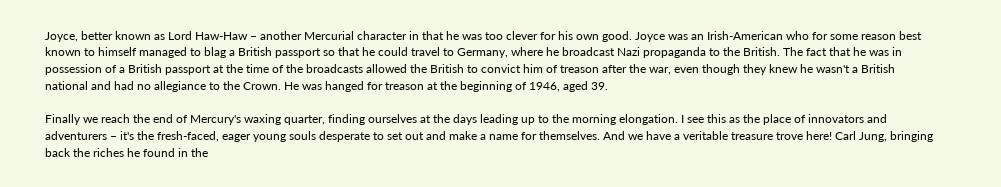Joyce, better known as Lord Haw-Haw – another Mercurial character in that he was too clever for his own good. Joyce was an Irish-American who for some reason best known to himself managed to blag a British passport so that he could travel to Germany, where he broadcast Nazi propaganda to the British. The fact that he was in possession of a British passport at the time of the broadcasts allowed the British to convict him of treason after the war, even though they knew he wasn't a British national and had no allegiance to the Crown. He was hanged for treason at the beginning of 1946, aged 39.

Finally we reach the end of Mercury's waxing quarter, finding ourselves at the days leading up to the morning elongation. I see this as the place of innovators and adventurers – it's the fresh-faced, eager young souls desperate to set out and make a name for themselves. And we have a veritable treasure trove here! Carl Jung, bringing back the riches he found in the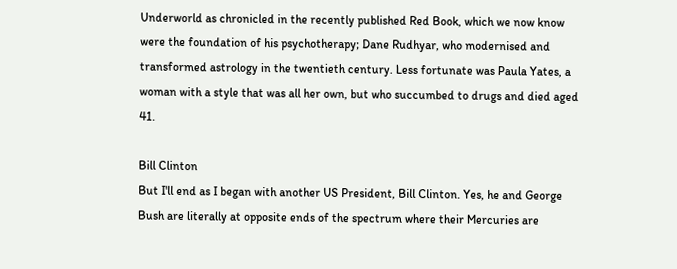Underworld as chronicled in the recently published Red Book, which we now know were the foundation of his psychotherapy; Dane Rudhyar, who modernised and transformed astrology in the twentieth century. Less fortunate was Paula Yates, a woman with a style that was all her own, but who succumbed to drugs and died aged 41.

Bill Clinton
But I'll end as I began with another US President, Bill Clinton. Yes, he and George Bush are literally at opposite ends of the spectrum where their Mercuries are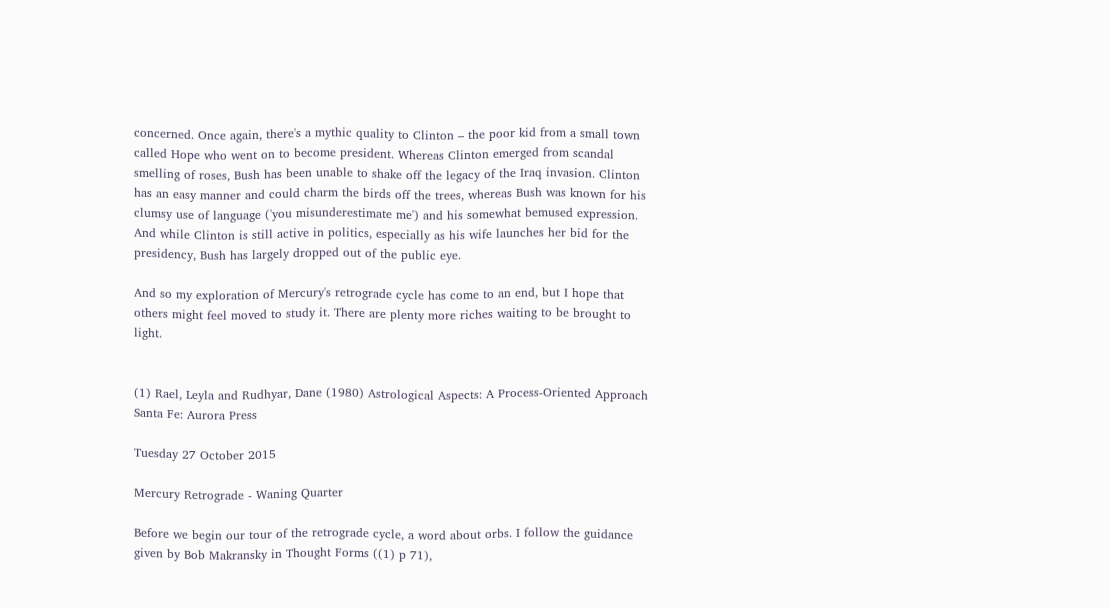concerned. Once again, there's a mythic quality to Clinton – the poor kid from a small town called Hope who went on to become president. Whereas Clinton emerged from scandal smelling of roses, Bush has been unable to shake off the legacy of the Iraq invasion. Clinton has an easy manner and could charm the birds off the trees, whereas Bush was known for his clumsy use of language ('you misunderestimate me') and his somewhat bemused expression. And while Clinton is still active in politics, especially as his wife launches her bid for the presidency, Bush has largely dropped out of the public eye.

And so my exploration of Mercury's retrograde cycle has come to an end, but I hope that others might feel moved to study it. There are plenty more riches waiting to be brought to light.


(1) Rael, Leyla and Rudhyar, Dane (1980) Astrological Aspects: A Process-Oriented Approach Santa Fe: Aurora Press

Tuesday 27 October 2015

Mercury Retrograde - Waning Quarter

Before we begin our tour of the retrograde cycle, a word about orbs. I follow the guidance given by Bob Makransky in Thought Forms ((1) p 71),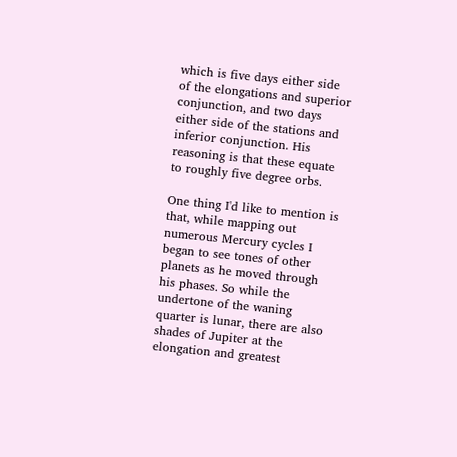which is five days either side of the elongations and superior conjunction, and two days either side of the stations and inferior conjunction. His reasoning is that these equate to roughly five degree orbs.

One thing I'd like to mention is that, while mapping out numerous Mercury cycles I began to see tones of other planets as he moved through his phases. So while the undertone of the waning quarter is lunar, there are also shades of Jupiter at the elongation and greatest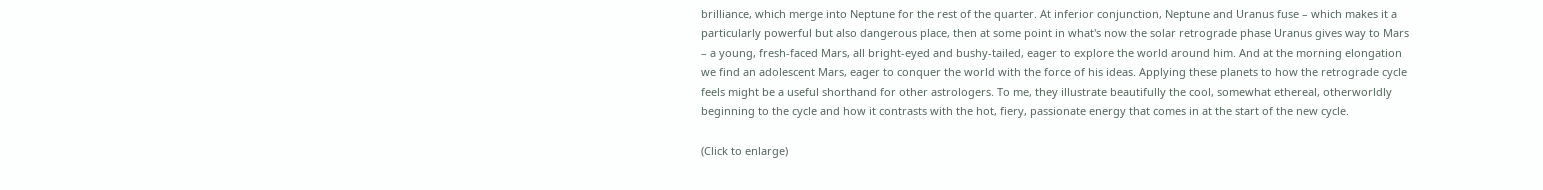brilliance, which merge into Neptune for the rest of the quarter. At inferior conjunction, Neptune and Uranus fuse – which makes it a particularly powerful but also dangerous place, then at some point in what's now the solar retrograde phase Uranus gives way to Mars – a young, fresh-faced Mars, all bright-eyed and bushy-tailed, eager to explore the world around him. And at the morning elongation we find an adolescent Mars, eager to conquer the world with the force of his ideas. Applying these planets to how the retrograde cycle feels might be a useful shorthand for other astrologers. To me, they illustrate beautifully the cool, somewhat ethereal, otherworldly beginning to the cycle and how it contrasts with the hot, fiery, passionate energy that comes in at the start of the new cycle.

(Click to enlarge)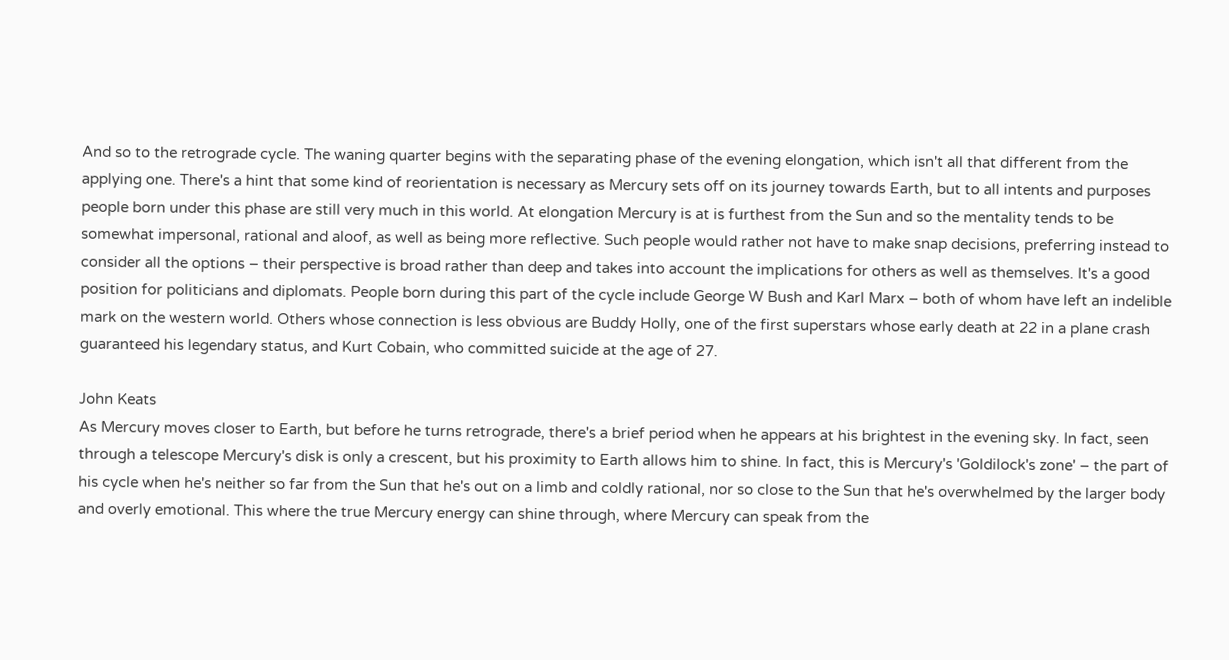And so to the retrograde cycle. The waning quarter begins with the separating phase of the evening elongation, which isn't all that different from the applying one. There's a hint that some kind of reorientation is necessary as Mercury sets off on its journey towards Earth, but to all intents and purposes people born under this phase are still very much in this world. At elongation Mercury is at is furthest from the Sun and so the mentality tends to be somewhat impersonal, rational and aloof, as well as being more reflective. Such people would rather not have to make snap decisions, preferring instead to consider all the options – their perspective is broad rather than deep and takes into account the implications for others as well as themselves. It's a good position for politicians and diplomats. People born during this part of the cycle include George W Bush and Karl Marx – both of whom have left an indelible mark on the western world. Others whose connection is less obvious are Buddy Holly, one of the first superstars whose early death at 22 in a plane crash guaranteed his legendary status, and Kurt Cobain, who committed suicide at the age of 27.

John Keats
As Mercury moves closer to Earth, but before he turns retrograde, there's a brief period when he appears at his brightest in the evening sky. In fact, seen through a telescope Mercury's disk is only a crescent, but his proximity to Earth allows him to shine. In fact, this is Mercury's 'Goldilock's zone' – the part of his cycle when he's neither so far from the Sun that he's out on a limb and coldly rational, nor so close to the Sun that he's overwhelmed by the larger body and overly emotional. This where the true Mercury energy can shine through, where Mercury can speak from the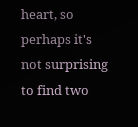heart, so perhaps it's not surprising to find two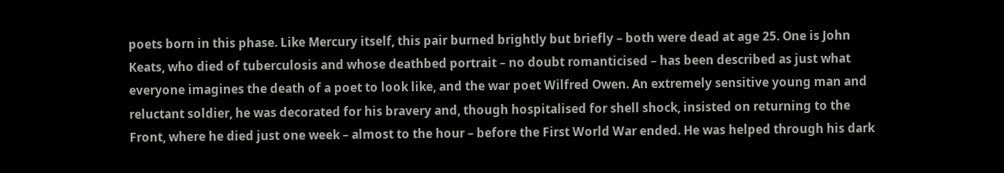poets born in this phase. Like Mercury itself, this pair burned brightly but briefly – both were dead at age 25. One is John Keats, who died of tuberculosis and whose deathbed portrait – no doubt romanticised – has been described as just what everyone imagines the death of a poet to look like, and the war poet Wilfred Owen. An extremely sensitive young man and reluctant soldier, he was decorated for his bravery and, though hospitalised for shell shock, insisted on returning to the Front, where he died just one week – almost to the hour – before the First World War ended. He was helped through his dark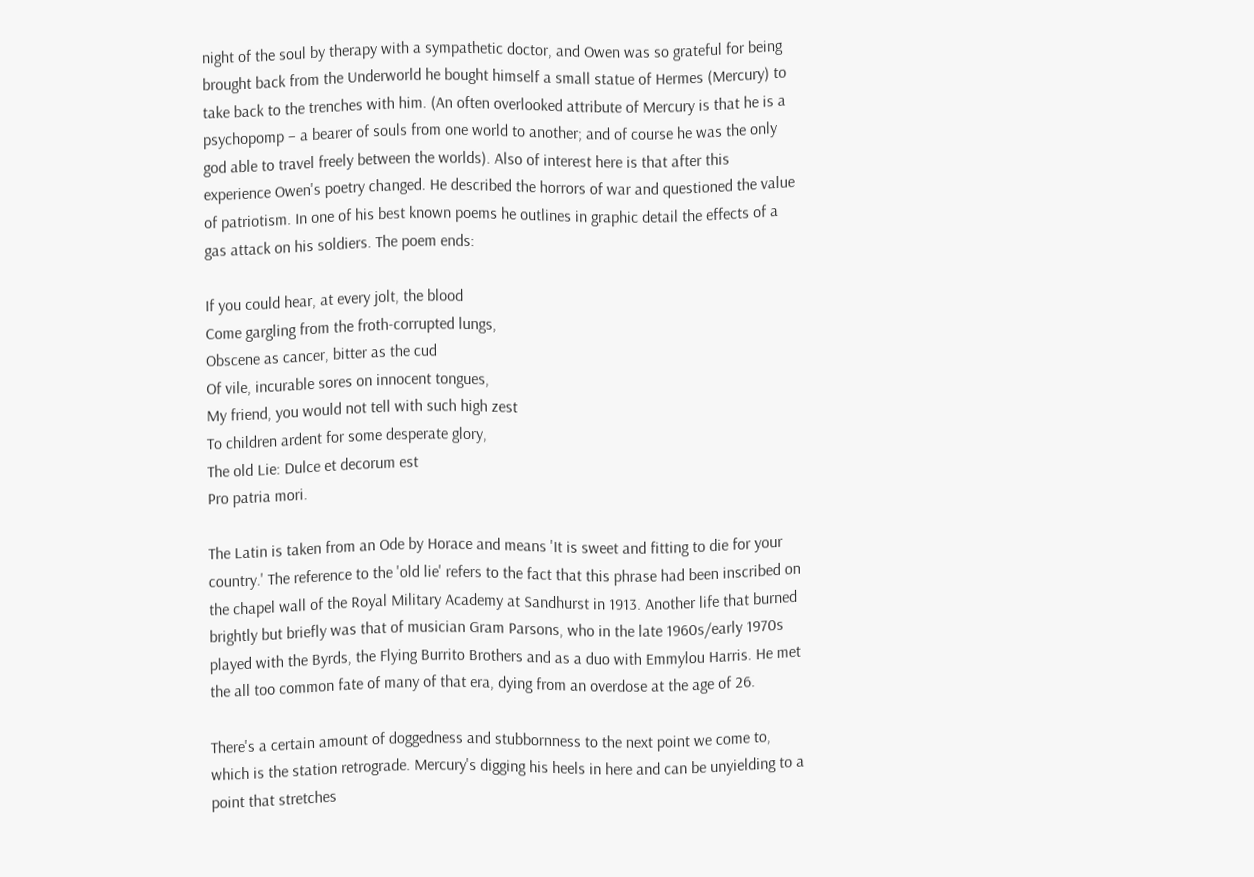night of the soul by therapy with a sympathetic doctor, and Owen was so grateful for being brought back from the Underworld he bought himself a small statue of Hermes (Mercury) to take back to the trenches with him. (An often overlooked attribute of Mercury is that he is a psychopomp – a bearer of souls from one world to another; and of course he was the only god able to travel freely between the worlds). Also of interest here is that after this experience Owen's poetry changed. He described the horrors of war and questioned the value of patriotism. In one of his best known poems he outlines in graphic detail the effects of a gas attack on his soldiers. The poem ends:

If you could hear, at every jolt, the blood
Come gargling from the froth-corrupted lungs,
Obscene as cancer, bitter as the cud
Of vile, incurable sores on innocent tongues,
My friend, you would not tell with such high zest
To children ardent for some desperate glory,
The old Lie: Dulce et decorum est
Pro patria mori.

The Latin is taken from an Ode by Horace and means 'It is sweet and fitting to die for your country.' The reference to the 'old lie' refers to the fact that this phrase had been inscribed on the chapel wall of the Royal Military Academy at Sandhurst in 1913. Another life that burned brightly but briefly was that of musician Gram Parsons, who in the late 1960s/early 1970s played with the Byrds, the Flying Burrito Brothers and as a duo with Emmylou Harris. He met the all too common fate of many of that era, dying from an overdose at the age of 26.

There's a certain amount of doggedness and stubbornness to the next point we come to, which is the station retrograde. Mercury's digging his heels in here and can be unyielding to a point that stretches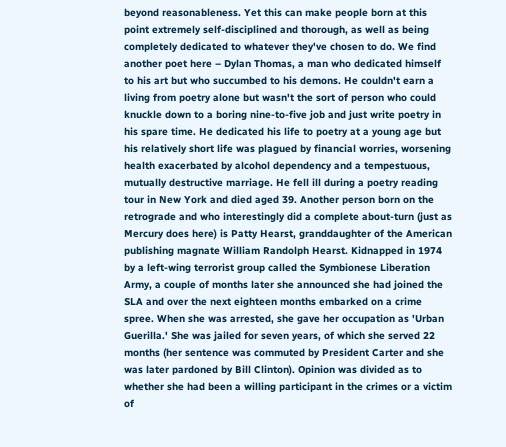beyond reasonableness. Yet this can make people born at this point extremely self-disciplined and thorough, as well as being completely dedicated to whatever they've chosen to do. We find another poet here – Dylan Thomas, a man who dedicated himself to his art but who succumbed to his demons. He couldn't earn a living from poetry alone but wasn't the sort of person who could knuckle down to a boring nine-to-five job and just write poetry in his spare time. He dedicated his life to poetry at a young age but his relatively short life was plagued by financial worries, worsening health exacerbated by alcohol dependency and a tempestuous, mutually destructive marriage. He fell ill during a poetry reading tour in New York and died aged 39. Another person born on the retrograde and who interestingly did a complete about-turn (just as Mercury does here) is Patty Hearst, granddaughter of the American publishing magnate William Randolph Hearst. Kidnapped in 1974 by a left-wing terrorist group called the Symbionese Liberation Army, a couple of months later she announced she had joined the SLA and over the next eighteen months embarked on a crime spree. When she was arrested, she gave her occupation as 'Urban Guerilla.' She was jailed for seven years, of which she served 22 months (her sentence was commuted by President Carter and she was later pardoned by Bill Clinton). Opinion was divided as to whether she had been a willing participant in the crimes or a victim of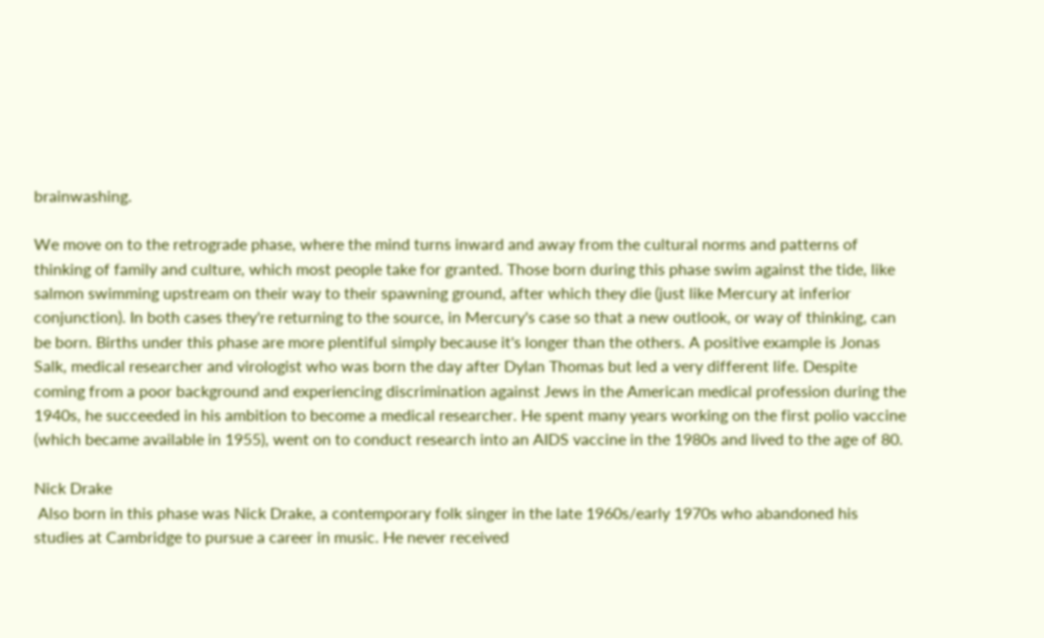brainwashing.

We move on to the retrograde phase, where the mind turns inward and away from the cultural norms and patterns of thinking of family and culture, which most people take for granted. Those born during this phase swim against the tide, like salmon swimming upstream on their way to their spawning ground, after which they die (just like Mercury at inferior conjunction). In both cases they're returning to the source, in Mercury's case so that a new outlook, or way of thinking, can be born. Births under this phase are more plentiful simply because it's longer than the others. A positive example is Jonas Salk, medical researcher and virologist who was born the day after Dylan Thomas but led a very different life. Despite coming from a poor background and experiencing discrimination against Jews in the American medical profession during the 1940s, he succeeded in his ambition to become a medical researcher. He spent many years working on the first polio vaccine (which became available in 1955), went on to conduct research into an AIDS vaccine in the 1980s and lived to the age of 80.

Nick Drake
 Also born in this phase was Nick Drake, a contemporary folk singer in the late 1960s/early 1970s who abandoned his studies at Cambridge to pursue a career in music. He never received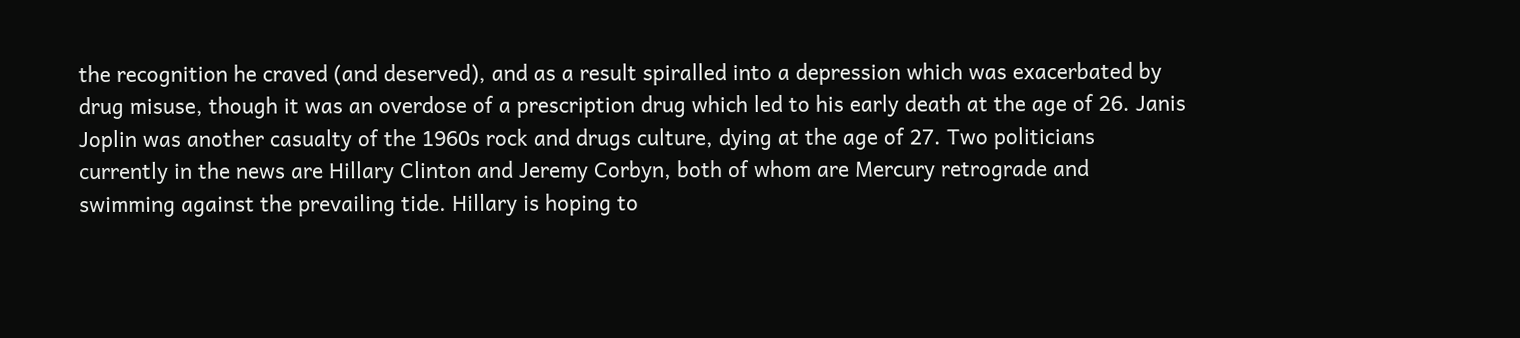the recognition he craved (and deserved), and as a result spiralled into a depression which was exacerbated by drug misuse, though it was an overdose of a prescription drug which led to his early death at the age of 26. Janis Joplin was another casualty of the 1960s rock and drugs culture, dying at the age of 27. Two politicians currently in the news are Hillary Clinton and Jeremy Corbyn, both of whom are Mercury retrograde and swimming against the prevailing tide. Hillary is hoping to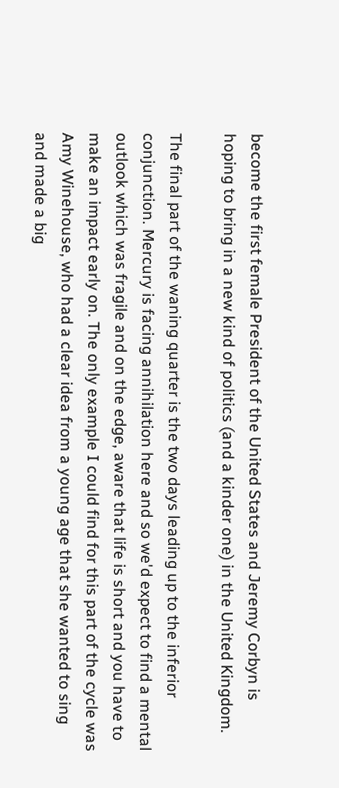become the first female President of the United States and Jeremy Corbyn is hoping to bring in a new kind of politics (and a kinder one) in the United Kingdom.

The final part of the waning quarter is the two days leading up to the inferior conjunction. Mercury is facing annihilation here and so we'd expect to find a mental outlook which was fragile and on the edge, aware that life is short and you have to make an impact early on. The only example I could find for this part of the cycle was Amy Winehouse, who had a clear idea from a young age that she wanted to sing and made a big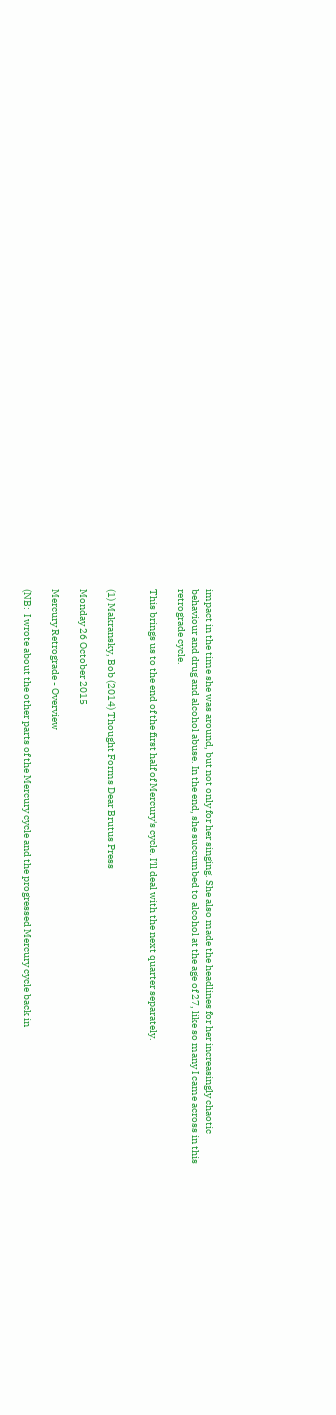impact in the time she was around, but not only for her singing. She also made the headlines for her increasingly chaotic behaviour and drug and alcohol abuse. In the end, she succumbed to alcohol at the age of 27, like so many I came across in this retrograde cycle.

This brings us to the end of the first half of Mercury's cycle. I'll deal with the next quarter separately.


(1) Makransky, Bob (2014) Thought Forms Dear Brutus Press

Monday 26 October 2015

Mercury Retrograde - Overview

(NB:  I wrote about the other parts of the Mercury cycle and the progressed Mercury cycle back in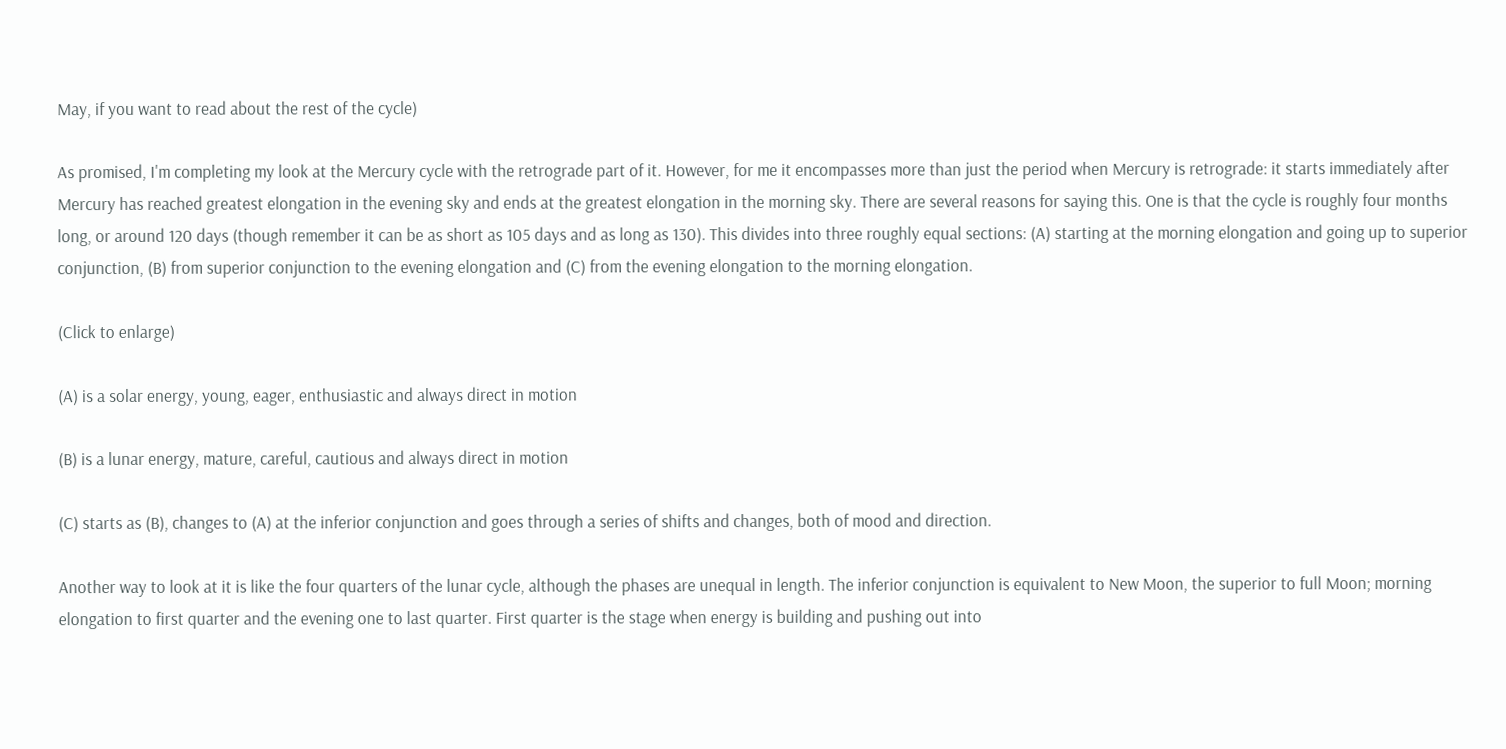May, if you want to read about the rest of the cycle)

As promised, I'm completing my look at the Mercury cycle with the retrograde part of it. However, for me it encompasses more than just the period when Mercury is retrograde: it starts immediately after Mercury has reached greatest elongation in the evening sky and ends at the greatest elongation in the morning sky. There are several reasons for saying this. One is that the cycle is roughly four months long, or around 120 days (though remember it can be as short as 105 days and as long as 130). This divides into three roughly equal sections: (A) starting at the morning elongation and going up to superior conjunction, (B) from superior conjunction to the evening elongation and (C) from the evening elongation to the morning elongation.

(Click to enlarge)

(A) is a solar energy, young, eager, enthusiastic and always direct in motion

(B) is a lunar energy, mature, careful, cautious and always direct in motion

(C) starts as (B), changes to (A) at the inferior conjunction and goes through a series of shifts and changes, both of mood and direction.

Another way to look at it is like the four quarters of the lunar cycle, although the phases are unequal in length. The inferior conjunction is equivalent to New Moon, the superior to full Moon; morning elongation to first quarter and the evening one to last quarter. First quarter is the stage when energy is building and pushing out into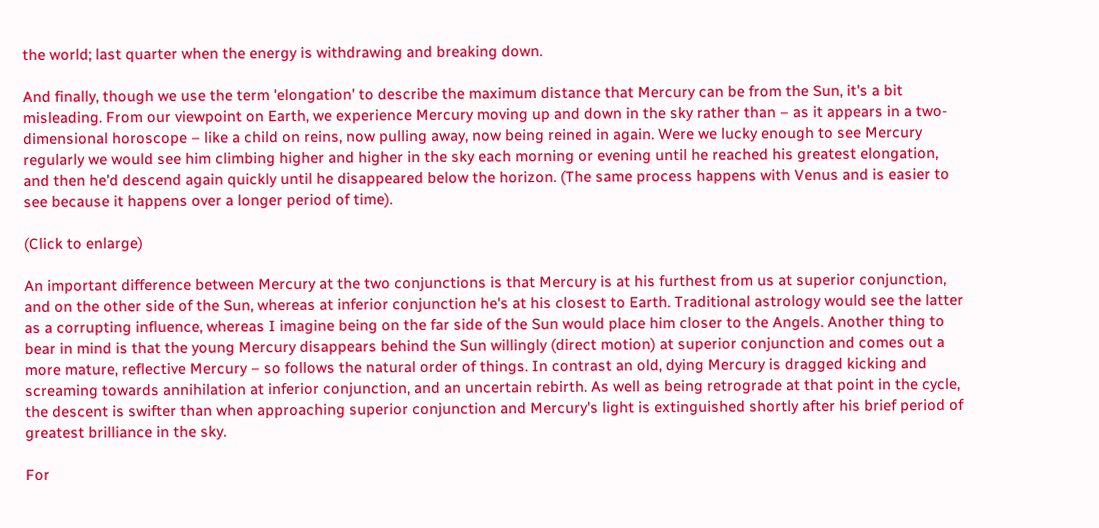the world; last quarter when the energy is withdrawing and breaking down.

And finally, though we use the term 'elongation' to describe the maximum distance that Mercury can be from the Sun, it's a bit misleading. From our viewpoint on Earth, we experience Mercury moving up and down in the sky rather than – as it appears in a two-dimensional horoscope – like a child on reins, now pulling away, now being reined in again. Were we lucky enough to see Mercury regularly we would see him climbing higher and higher in the sky each morning or evening until he reached his greatest elongation, and then he'd descend again quickly until he disappeared below the horizon. (The same process happens with Venus and is easier to see because it happens over a longer period of time).

(Click to enlarge)

An important difference between Mercury at the two conjunctions is that Mercury is at his furthest from us at superior conjunction, and on the other side of the Sun, whereas at inferior conjunction he's at his closest to Earth. Traditional astrology would see the latter as a corrupting influence, whereas I imagine being on the far side of the Sun would place him closer to the Angels. Another thing to bear in mind is that the young Mercury disappears behind the Sun willingly (direct motion) at superior conjunction and comes out a more mature, reflective Mercury – so follows the natural order of things. In contrast an old, dying Mercury is dragged kicking and screaming towards annihilation at inferior conjunction, and an uncertain rebirth. As well as being retrograde at that point in the cycle, the descent is swifter than when approaching superior conjunction and Mercury's light is extinguished shortly after his brief period of greatest brilliance in the sky.

For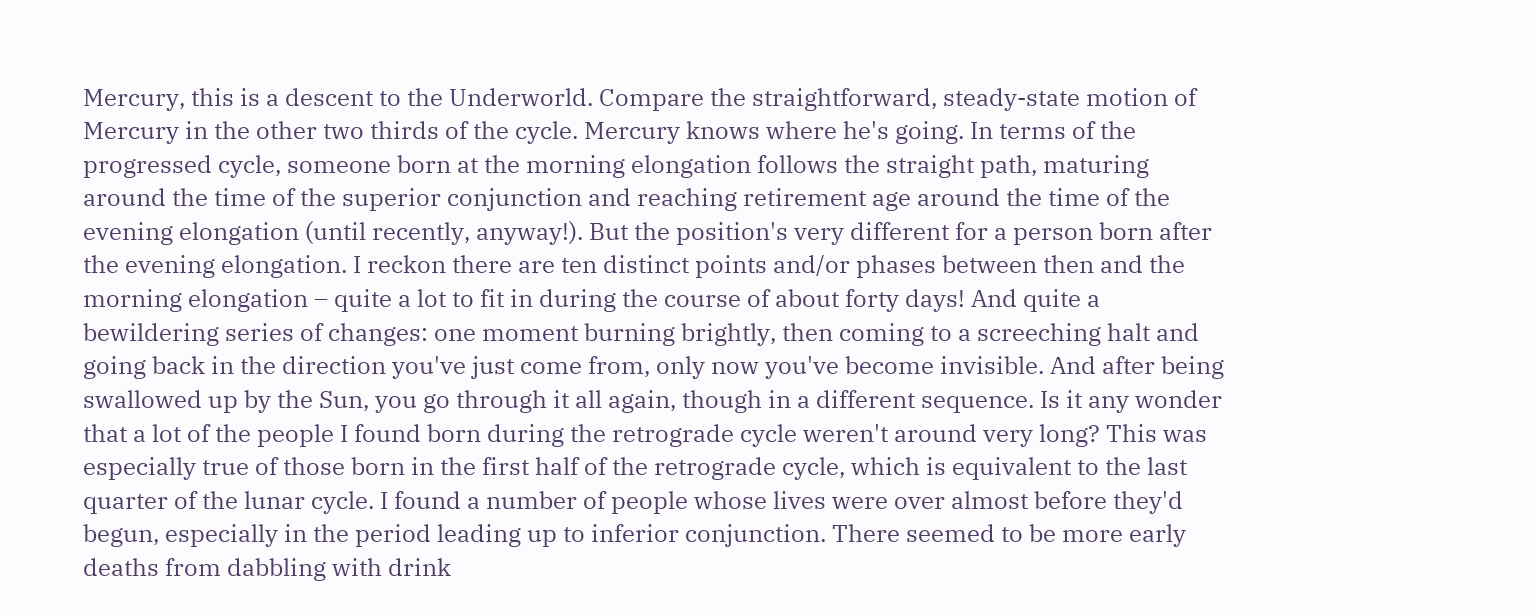Mercury, this is a descent to the Underworld. Compare the straightforward, steady-state motion of Mercury in the other two thirds of the cycle. Mercury knows where he's going. In terms of the progressed cycle, someone born at the morning elongation follows the straight path, maturing around the time of the superior conjunction and reaching retirement age around the time of the evening elongation (until recently, anyway!). But the position's very different for a person born after the evening elongation. I reckon there are ten distinct points and/or phases between then and the morning elongation – quite a lot to fit in during the course of about forty days! And quite a bewildering series of changes: one moment burning brightly, then coming to a screeching halt and going back in the direction you've just come from, only now you've become invisible. And after being swallowed up by the Sun, you go through it all again, though in a different sequence. Is it any wonder that a lot of the people I found born during the retrograde cycle weren't around very long? This was especially true of those born in the first half of the retrograde cycle, which is equivalent to the last quarter of the lunar cycle. I found a number of people whose lives were over almost before they'd begun, especially in the period leading up to inferior conjunction. There seemed to be more early deaths from dabbling with drink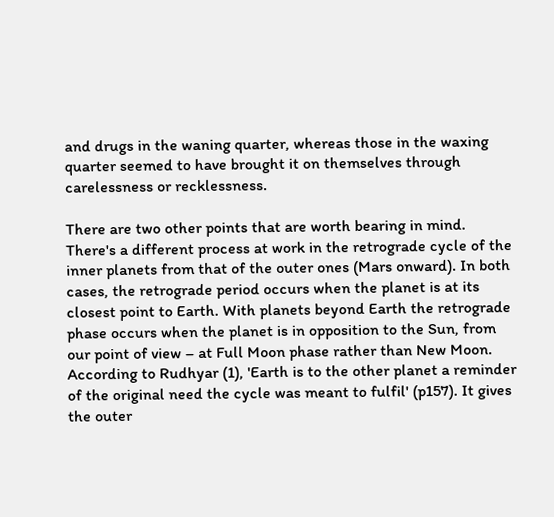and drugs in the waning quarter, whereas those in the waxing quarter seemed to have brought it on themselves through carelessness or recklessness.

There are two other points that are worth bearing in mind. There's a different process at work in the retrograde cycle of the inner planets from that of the outer ones (Mars onward). In both cases, the retrograde period occurs when the planet is at its closest point to Earth. With planets beyond Earth the retrograde phase occurs when the planet is in opposition to the Sun, from our point of view – at Full Moon phase rather than New Moon. According to Rudhyar (1), 'Earth is to the other planet a reminder of the original need the cycle was meant to fulfil' (p157). It gives the outer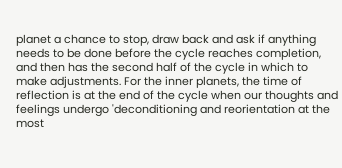planet a chance to stop, draw back and ask if anything needs to be done before the cycle reaches completion, and then has the second half of the cycle in which to make adjustments. For the inner planets, the time of reflection is at the end of the cycle when our thoughts and feelings undergo 'deconditioning and reorientation at the most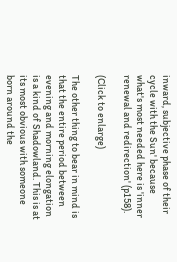inward, subjective phase of their cycle with the Sun' because what's most needed here is 'inner renewal and redirection' (p158).

(Click to enlarge)

The other thing to bear in mind is that the entire period between evening and morning elongation is a kind of Shadowland. This is at its most obvious with someone born around the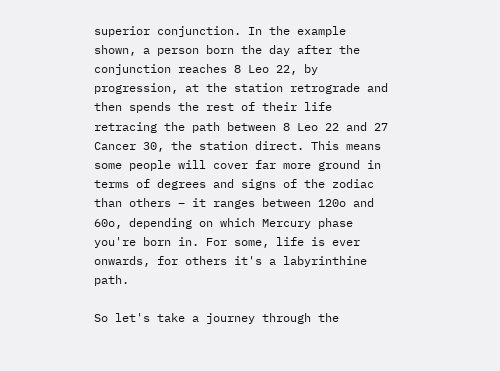superior conjunction. In the example shown, a person born the day after the conjunction reaches 8 Leo 22, by progression, at the station retrograde and then spends the rest of their life retracing the path between 8 Leo 22 and 27 Cancer 30, the station direct. This means some people will cover far more ground in terms of degrees and signs of the zodiac than others – it ranges between 120o and 60o, depending on which Mercury phase you're born in. For some, life is ever onwards, for others it's a labyrinthine path.

So let's take a journey through the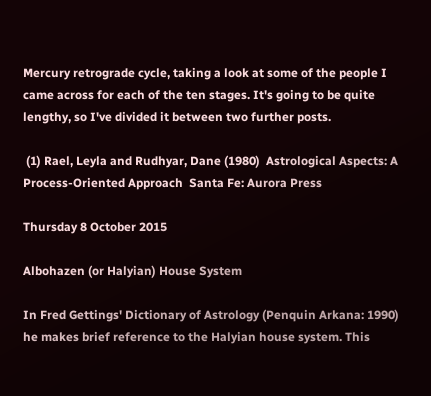Mercury retrograde cycle, taking a look at some of the people I came across for each of the ten stages. It's going to be quite lengthy, so I've divided it between two further posts.

 (1) Rael, Leyla and Rudhyar, Dane (1980)  Astrological Aspects: A Process-Oriented Approach  Santa Fe: Aurora Press

Thursday 8 October 2015

Albohazen (or Halyian) House System

In Fred Gettings' Dictionary of Astrology (Penquin Arkana: 1990) he makes brief reference to the Halyian house system. This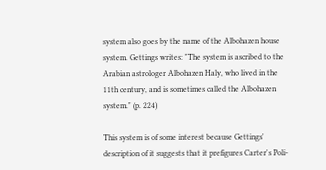system also goes by the name of the Albohazen house system. Gettings writes: "The system is ascribed to the Arabian astrologer Albohazen Haly, who lived in the 11th century, and is sometimes called the Albohazen system." (p. 224)

This system is of some interest because Gettings' description of it suggests that it prefigures Carter's Poli-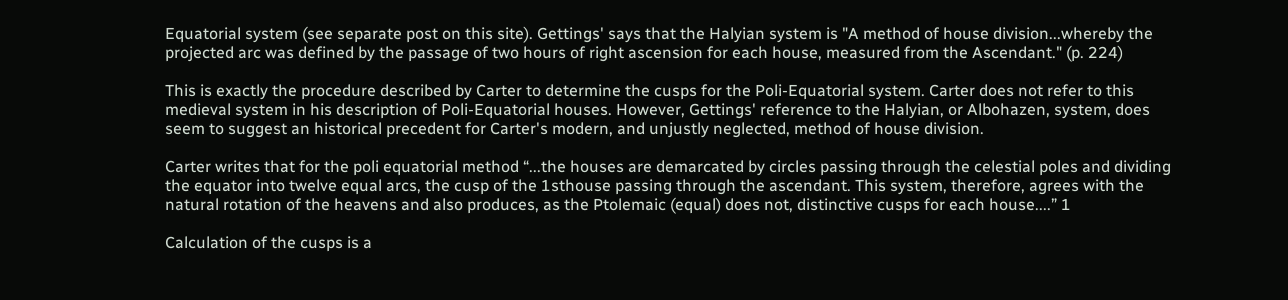Equatorial system (see separate post on this site). Gettings' says that the Halyian system is "A method of house division...whereby the projected arc was defined by the passage of two hours of right ascension for each house, measured from the Ascendant." (p. 224)

This is exactly the procedure described by Carter to determine the cusps for the Poli-Equatorial system. Carter does not refer to this medieval system in his description of Poli-Equatorial houses. However, Gettings' reference to the Halyian, or Albohazen, system, does seem to suggest an historical precedent for Carter's modern, and unjustly neglected, method of house division.

Carter writes that for the poli equatorial method “...the houses are demarcated by circles passing through the celestial poles and dividing the equator into twelve equal arcs, the cusp of the 1sthouse passing through the ascendant. This system, therefore, agrees with the natural rotation of the heavens and also produces, as the Ptolemaic (equal) does not, distinctive cusps for each house....” 1

Calculation of the cusps is a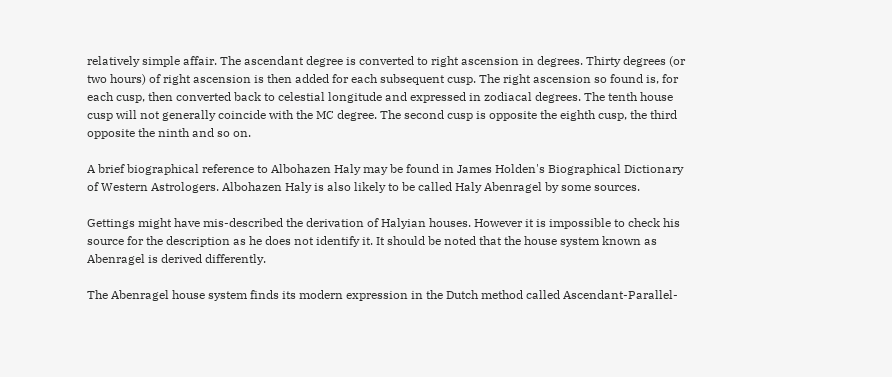relatively simple affair. The ascendant degree is converted to right ascension in degrees. Thirty degrees (or two hours) of right ascension is then added for each subsequent cusp. The right ascension so found is, for each cusp, then converted back to celestial longitude and expressed in zodiacal degrees. The tenth house cusp will not generally coincide with the MC degree. The second cusp is opposite the eighth cusp, the third opposite the ninth and so on.

A brief biographical reference to Albohazen Haly may be found in James Holden's Biographical Dictionary of Western Astrologers. Albohazen Haly is also likely to be called Haly Abenragel by some sources.

Gettings might have mis-described the derivation of Halyian houses. However it is impossible to check his source for the description as he does not identify it. It should be noted that the house system known as Abenragel is derived differently.

The Abenragel house system finds its modern expression in the Dutch method called Ascendant-Parallel-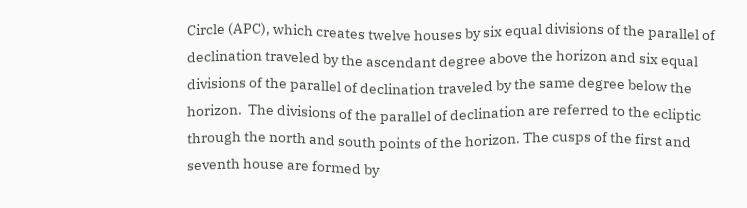Circle (APC), which creates twelve houses by six equal divisions of the parallel of declination traveled by the ascendant degree above the horizon and six equal divisions of the parallel of declination traveled by the same degree below the horizon.  The divisions of the parallel of declination are referred to the ecliptic through the north and south points of the horizon. The cusps of the first and seventh house are formed by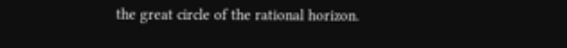the great circle of the rational horizon.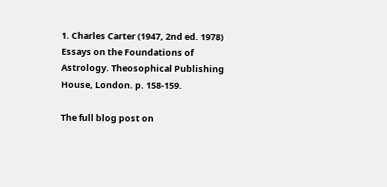1. Charles Carter (1947, 2nd ed. 1978) Essays on the Foundations of Astrology. Theosophical Publishing House, London. p. 158-159.

The full blog post on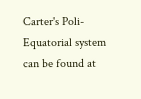Carter's Poli-Equatorial system can be found at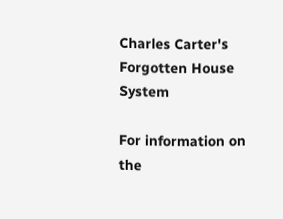Charles Carter's Forgotten House System

For information on the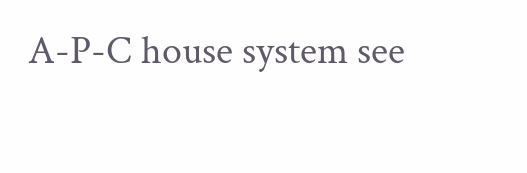A-P-C house system see